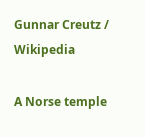Gunnar Creutz / Wikipedia

A Norse temple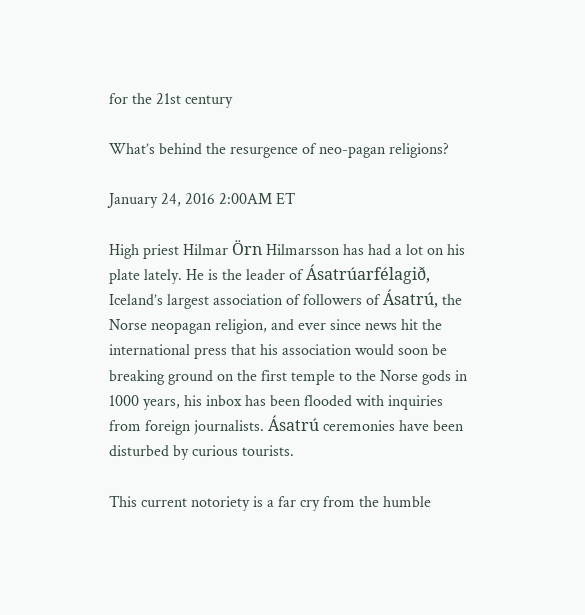for the 21st century

What’s behind the resurgence of neo-pagan religions?

January 24, 2016 2:00AM ET

High priest Hilmar Örn Hilmarsson has had a lot on his plate lately. He is the leader of Ásatrúarfélagið, Iceland’s largest association of followers of Ásatrú, the Norse neopagan religion, and ever since news hit the international press that his association would soon be breaking ground on the first temple to the Norse gods in 1000 years, his inbox has been flooded with inquiries from foreign journalists. Ásatrú ceremonies have been disturbed by curious tourists.

This current notoriety is a far cry from the humble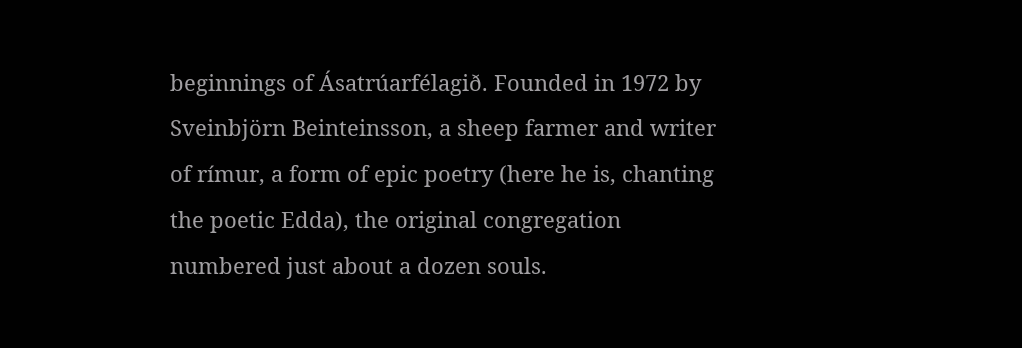beginnings of Ásatrúarfélagið. Founded in 1972 by Sveinbjörn Beinteinsson, a sheep farmer and writer of rímur, a form of epic poetry (here he is, chanting the poetic Edda), the original congregation numbered just about a dozen souls.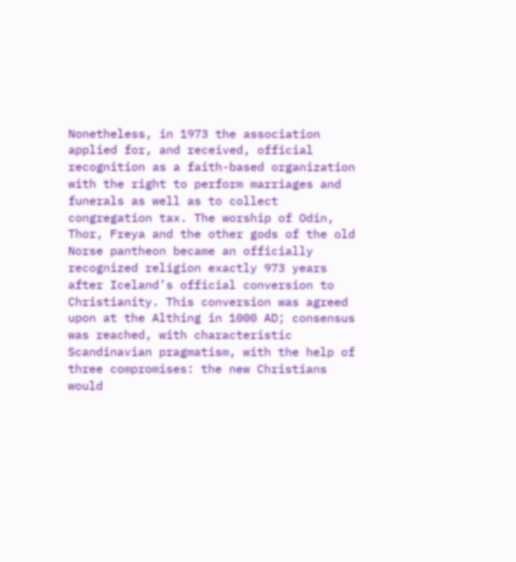Nonetheless, in 1973 the association applied for, and received, official recognition as a faith-based organization with the right to perform marriages and funerals as well as to collect congregation tax. The worship of Odin, Thor, Freya and the other gods of the old Norse pantheon became an officially recognized religion exactly 973 years after Iceland’s official conversion to Christianity. This conversion was agreed upon at the Althing in 1000 AD; consensus was reached, with characteristic Scandinavian pragmatism, with the help of three compromises: the new Christians would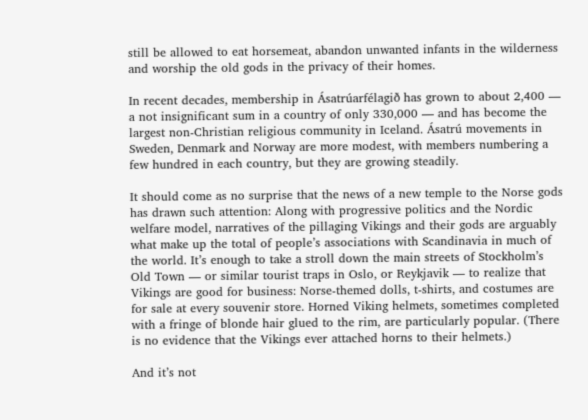still be allowed to eat horsemeat, abandon unwanted infants in the wilderness and worship the old gods in the privacy of their homes.

In recent decades, membership in Ásatrúarfélagið has grown to about 2,400 — a not insignificant sum in a country of only 330,000 — and has become the largest non-Christian religious community in Iceland. Ásatrú movements in Sweden, Denmark and Norway are more modest, with members numbering a few hundred in each country, but they are growing steadily.

It should come as no surprise that the news of a new temple to the Norse gods has drawn such attention: Along with progressive politics and the Nordic welfare model, narratives of the pillaging Vikings and their gods are arguably what make up the total of people’s associations with Scandinavia in much of the world. It’s enough to take a stroll down the main streets of Stockholm’s Old Town — or similar tourist traps in Oslo, or Reykjavik — to realize that Vikings are good for business: Norse-themed dolls, t-shirts, and costumes are for sale at every souvenir store. Horned Viking helmets, sometimes completed with a fringe of blonde hair glued to the rim, are particularly popular. (There is no evidence that the Vikings ever attached horns to their helmets.)

And it’s not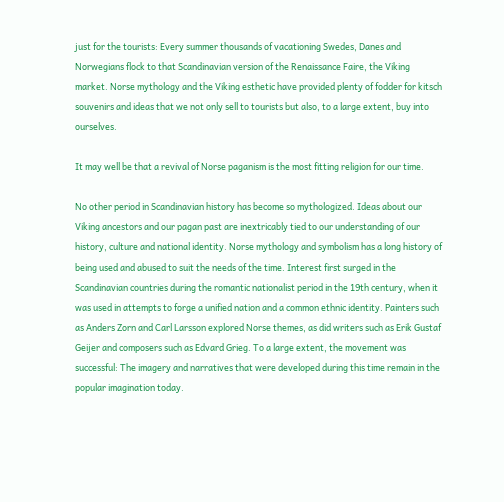just for the tourists: Every summer thousands of vacationing Swedes, Danes and Norwegians flock to that Scandinavian version of the Renaissance Faire, the Viking market. Norse mythology and the Viking esthetic have provided plenty of fodder for kitsch souvenirs and ideas that we not only sell to tourists but also, to a large extent, buy into ourselves.

It may well be that a revival of Norse paganism is the most fitting religion for our time.

No other period in Scandinavian history has become so mythologized. Ideas about our Viking ancestors and our pagan past are inextricably tied to our understanding of our history, culture and national identity. Norse mythology and symbolism has a long history of being used and abused to suit the needs of the time. Interest first surged in the Scandinavian countries during the romantic nationalist period in the 19th century, when it was used in attempts to forge a unified nation and a common ethnic identity. Painters such as Anders Zorn and Carl Larsson explored Norse themes, as did writers such as Erik Gustaf Geijer and composers such as Edvard Grieg. To a large extent, the movement was successful: The imagery and narratives that were developed during this time remain in the popular imagination today.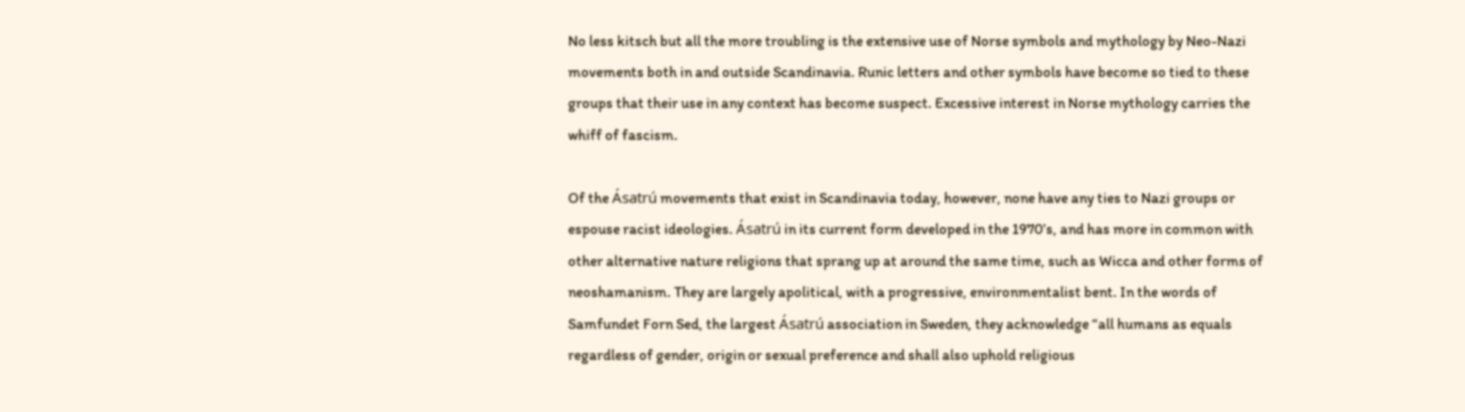No less kitsch but all the more troubling is the extensive use of Norse symbols and mythology by Neo-Nazi movements both in and outside Scandinavia. Runic letters and other symbols have become so tied to these groups that their use in any context has become suspect. Excessive interest in Norse mythology carries the whiff of fascism.

Of the Ásatrú movements that exist in Scandinavia today, however, none have any ties to Nazi groups or espouse racist ideologies. Ásatrú in its current form developed in the 1970’s, and has more in common with other alternative nature religions that sprang up at around the same time, such as Wicca and other forms of neoshamanism. They are largely apolitical, with a progressive, environmentalist bent. In the words of Samfundet Forn Sed, the largest Ásatrú association in Sweden, they acknowledge “all humans as equals regardless of gender, origin or sexual preference and shall also uphold religious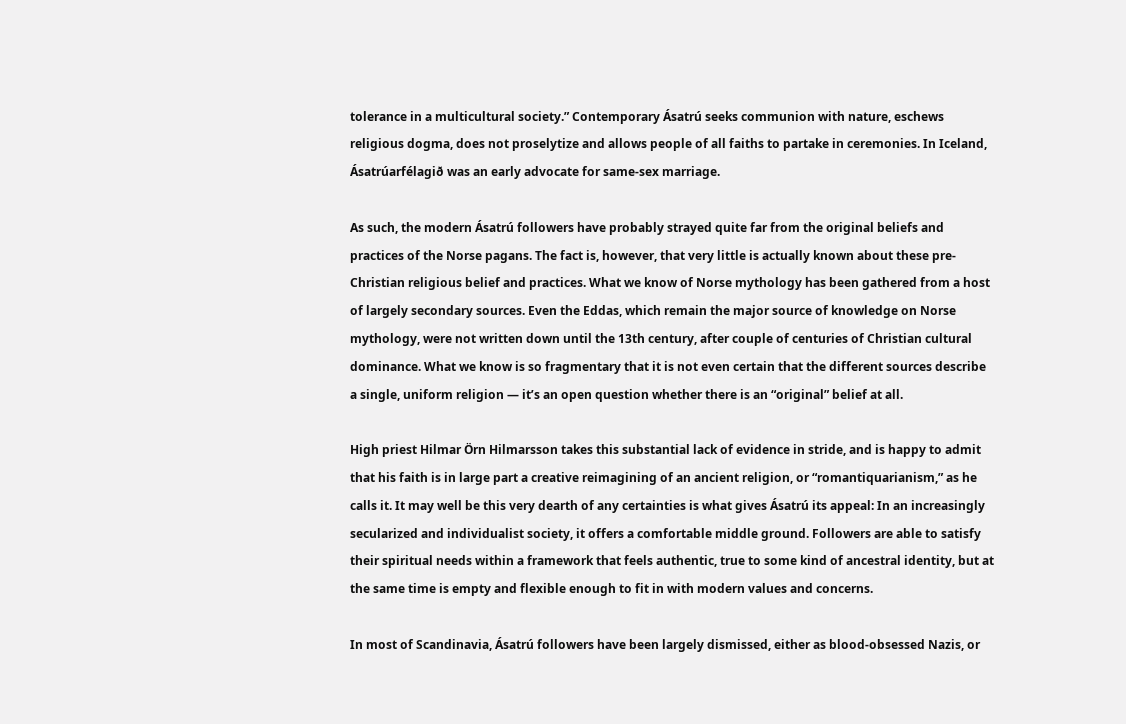tolerance in a multicultural society.” Contemporary Ásatrú seeks communion with nature, eschews religious dogma, does not proselytize and allows people of all faiths to partake in ceremonies. In Iceland, Ásatrúarfélagið was an early advocate for same-sex marriage.

As such, the modern Ásatrú followers have probably strayed quite far from the original beliefs and practices of the Norse pagans. The fact is, however, that very little is actually known about these pre-Christian religious belief and practices. What we know of Norse mythology has been gathered from a host of largely secondary sources. Even the Eddas, which remain the major source of knowledge on Norse mythology, were not written down until the 13th century, after couple of centuries of Christian cultural dominance. What we know is so fragmentary that it is not even certain that the different sources describe a single, uniform religion — it’s an open question whether there is an “original” belief at all.

High priest Hilmar Örn Hilmarsson takes this substantial lack of evidence in stride, and is happy to admit that his faith is in large part a creative reimagining of an ancient religion, or “romantiquarianism,” as he calls it. It may well be this very dearth of any certainties is what gives Ásatrú its appeal: In an increasingly secularized and individualist society, it offers a comfortable middle ground. Followers are able to satisfy their spiritual needs within a framework that feels authentic, true to some kind of ancestral identity, but at the same time is empty and flexible enough to fit in with modern values and concerns.

In most of Scandinavia, Ásatrú followers have been largely dismissed, either as blood-obsessed Nazis, or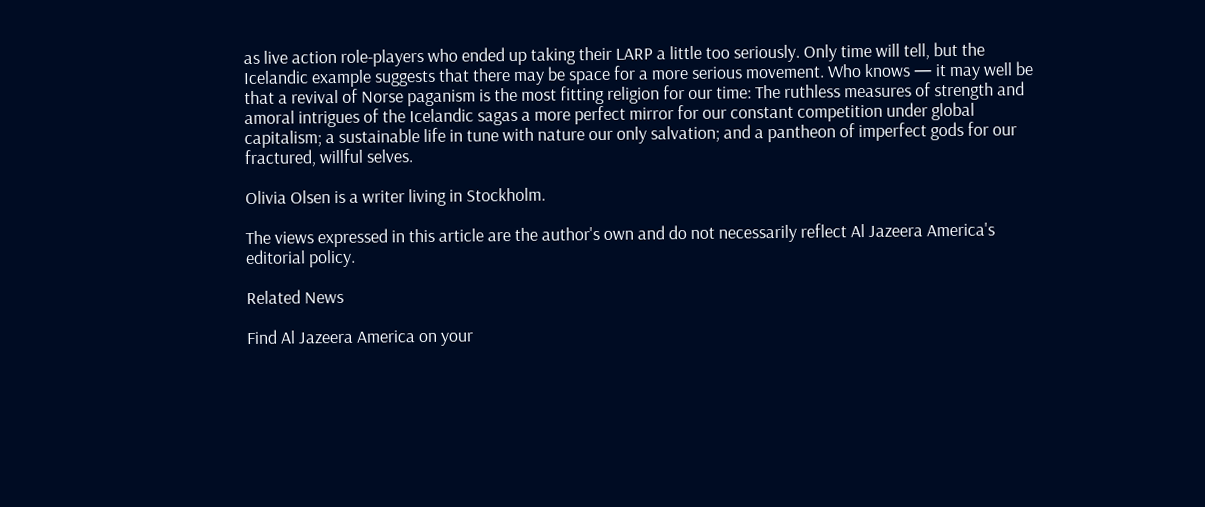as live action role-players who ended up taking their LARP a little too seriously. Only time will tell, but the Icelandic example suggests that there may be space for a more serious movement. Who knows — it may well be that a revival of Norse paganism is the most fitting religion for our time: The ruthless measures of strength and amoral intrigues of the Icelandic sagas a more perfect mirror for our constant competition under global capitalism; a sustainable life in tune with nature our only salvation; and a pantheon of imperfect gods for our fractured, willful selves.

Olivia Olsen is a writer living in Stockholm.

The views expressed in this article are the author's own and do not necessarily reflect Al Jazeera America's editorial policy.

Related News

Find Al Jazeera America on your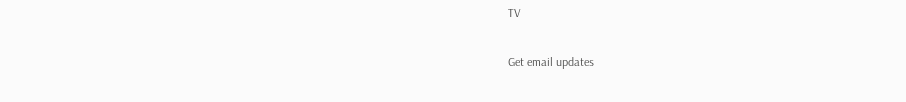TV

Get email updates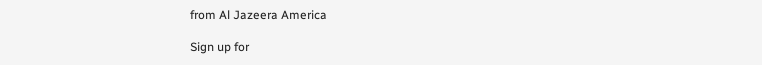from Al Jazeera America

Sign up for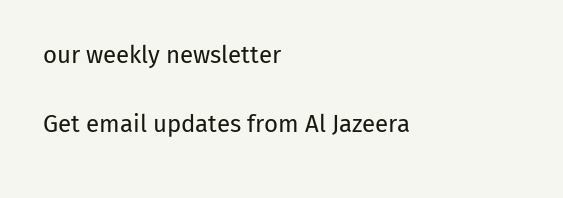our weekly newsletter

Get email updates from Al Jazeera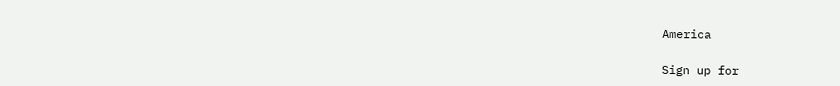America

Sign up for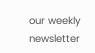our weekly newsletter